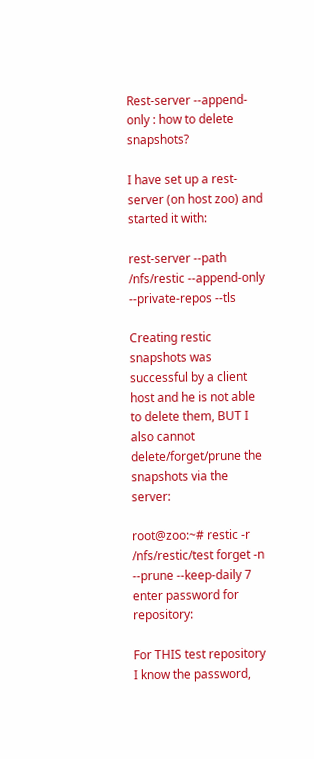Rest-server --append-only : how to delete snapshots?

I have set up a rest-server (on host zoo) and started it with:

rest-server --path /nfs/restic --append-only --private-repos --tls

Creating restic snapshots was successful by a client host and he is not able to delete them, BUT I also cannot delete/forget/prune the snapshots via the server:

root@zoo:~# restic -r /nfs/restic/test forget -n --prune --keep-daily 7
enter password for repository:

For THIS test repository I know the password,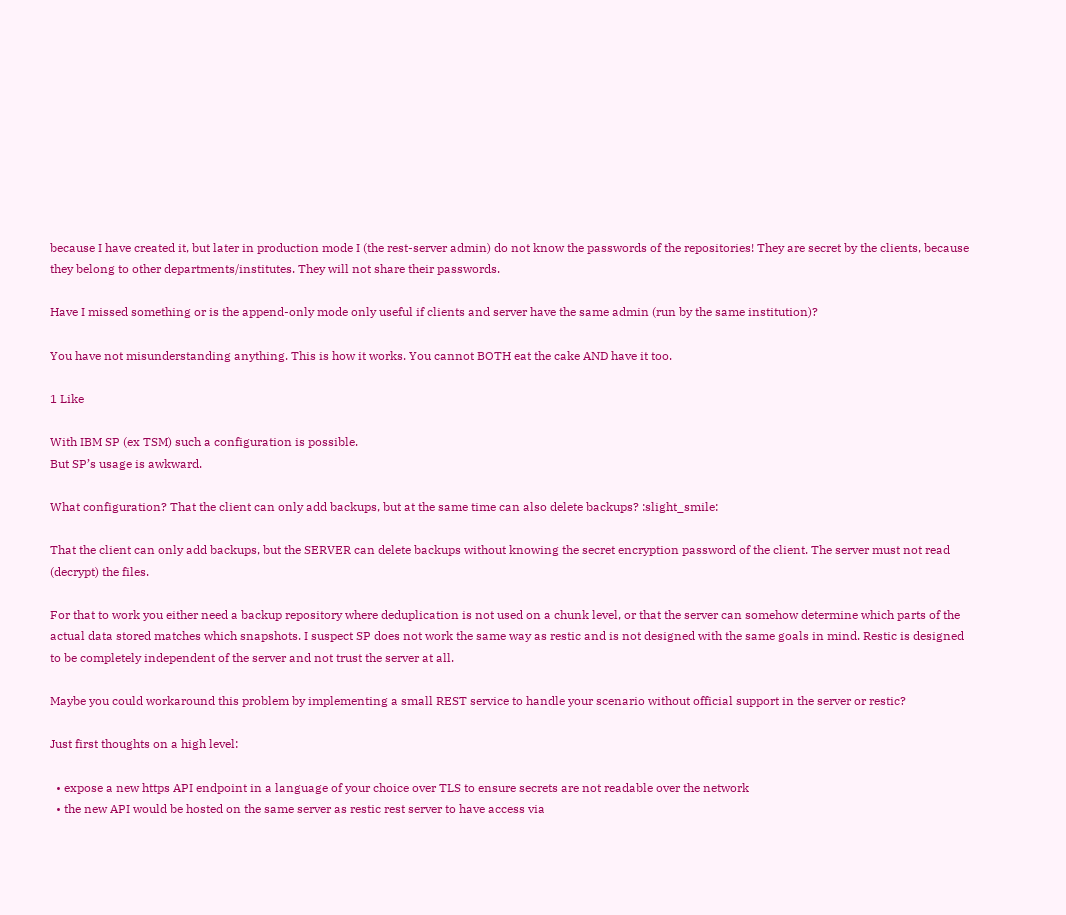because I have created it, but later in production mode I (the rest-server admin) do not know the passwords of the repositories! They are secret by the clients, because they belong to other departments/institutes. They will not share their passwords.

Have I missed something or is the append-only mode only useful if clients and server have the same admin (run by the same institution)?

You have not misunderstanding anything. This is how it works. You cannot BOTH eat the cake AND have it too.

1 Like

With IBM SP (ex TSM) such a configuration is possible.
But SP’s usage is awkward.

What configuration? That the client can only add backups, but at the same time can also delete backups? :slight_smile:

That the client can only add backups, but the SERVER can delete backups without knowing the secret encryption password of the client. The server must not read (decrypt) the files.

For that to work you either need a backup repository where deduplication is not used on a chunk level, or that the server can somehow determine which parts of the actual data stored matches which snapshots. I suspect SP does not work the same way as restic and is not designed with the same goals in mind. Restic is designed to be completely independent of the server and not trust the server at all.

Maybe you could workaround this problem by implementing a small REST service to handle your scenario without official support in the server or restic?

Just first thoughts on a high level:

  • expose a new https API endpoint in a language of your choice over TLS to ensure secrets are not readable over the network
  • the new API would be hosted on the same server as restic rest server to have access via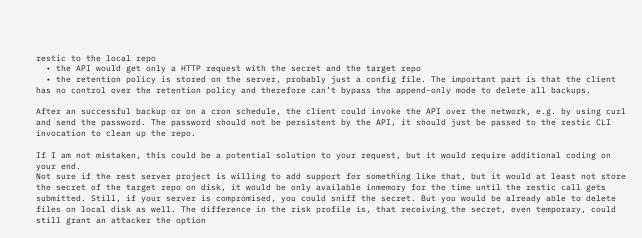restic to the local repo
  • the API would get only a HTTP request with the secret and the target repo
  • the retention policy is stored on the server, probably just a config file. The important part is that the client has no control over the retention policy and therefore can’t bypass the append-only mode to delete all backups.

After an successful backup or on a cron schedule, the client could invoke the API over the network, e.g. by using curl and send the password. The password should not be persistent by the API, it should just be passed to the restic CLI invocation to clean up the repo.

If I am not mistaken, this could be a potential solution to your request, but it would require additional coding on your end.
Not sure if the rest server project is willing to add support for something like that, but it would at least not store the secret of the target repo on disk, it would be only available inmemory for the time until the restic call gets submitted. Still, if your server is compromised, you could sniff the secret. But you would be already able to delete files on local disk as well. The difference in the risk profile is, that receiving the secret, even temporary, could still grant an attacker the option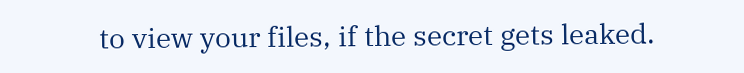to view your files, if the secret gets leaked.